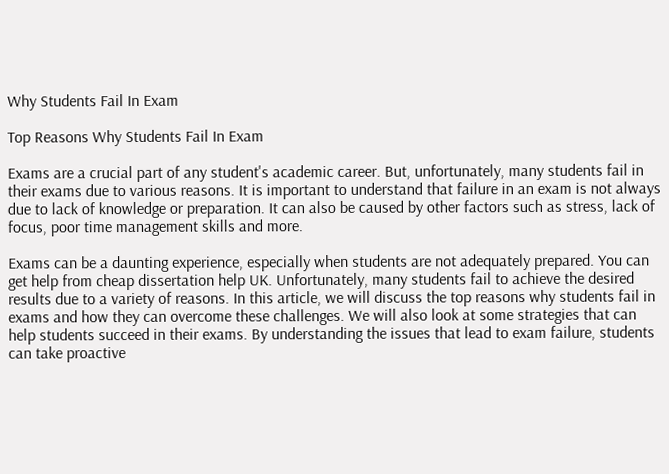Why Students Fail In Exam

Top Reasons Why Students Fail In Exam

Exams are a crucial part of any student's academic career. But, unfortunately, many students fail in their exams due to various reasons. It is important to understand that failure in an exam is not always due to lack of knowledge or preparation. It can also be caused by other factors such as stress, lack of focus, poor time management skills and more.

Exams can be a daunting experience, especially when students are not adequately prepared. You can get help from cheap dissertation help UK. Unfortunately, many students fail to achieve the desired results due to a variety of reasons. In this article, we will discuss the top reasons why students fail in exams and how they can overcome these challenges. We will also look at some strategies that can help students succeed in their exams. By understanding the issues that lead to exam failure, students can take proactive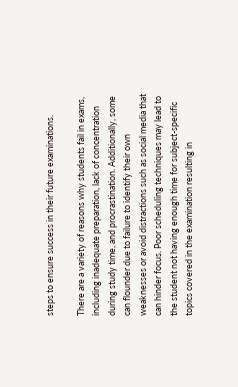steps to ensure success in their future examinations.

There are a variety of reasons why students fail in exams, including inadequate preparation, lack of concentration during study time, and procrastination. Additionally, some can flounder due to failure to identify their own weaknesses or avoid distractions such as social media that can hinder focus. Poor scheduling techniques may lead to the student not having enough time for subject-specific topics covered in the examination resulting in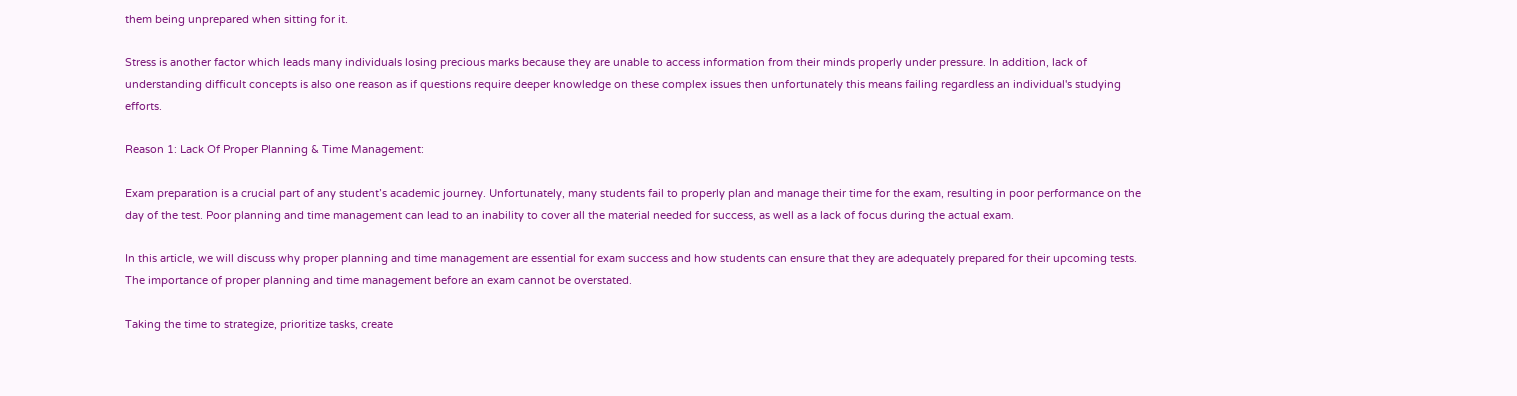them being unprepared when sitting for it.

Stress is another factor which leads many individuals losing precious marks because they are unable to access information from their minds properly under pressure. In addition, lack of understanding difficult concepts is also one reason as if questions require deeper knowledge on these complex issues then unfortunately this means failing regardless an individual's studying efforts.

Reason 1: Lack Of Proper Planning & Time Management:

Exam preparation is a crucial part of any student’s academic journey. Unfortunately, many students fail to properly plan and manage their time for the exam, resulting in poor performance on the day of the test. Poor planning and time management can lead to an inability to cover all the material needed for success, as well as a lack of focus during the actual exam.

In this article, we will discuss why proper planning and time management are essential for exam success and how students can ensure that they are adequately prepared for their upcoming tests. The importance of proper planning and time management before an exam cannot be overstated.

Taking the time to strategize, prioritize tasks, create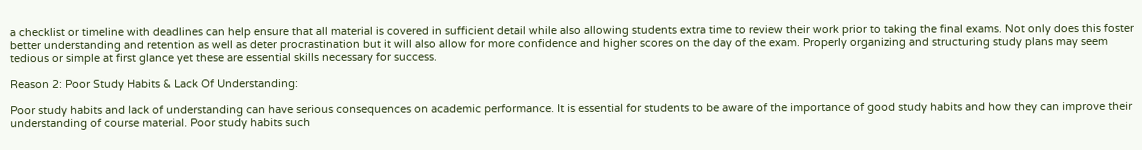a checklist or timeline with deadlines can help ensure that all material is covered in sufficient detail while also allowing students extra time to review their work prior to taking the final exams. Not only does this foster better understanding and retention as well as deter procrastination but it will also allow for more confidence and higher scores on the day of the exam. Properly organizing and structuring study plans may seem tedious or simple at first glance yet these are essential skills necessary for success.

Reason 2: Poor Study Habits & Lack Of Understanding:

Poor study habits and lack of understanding can have serious consequences on academic performance. It is essential for students to be aware of the importance of good study habits and how they can improve their understanding of course material. Poor study habits such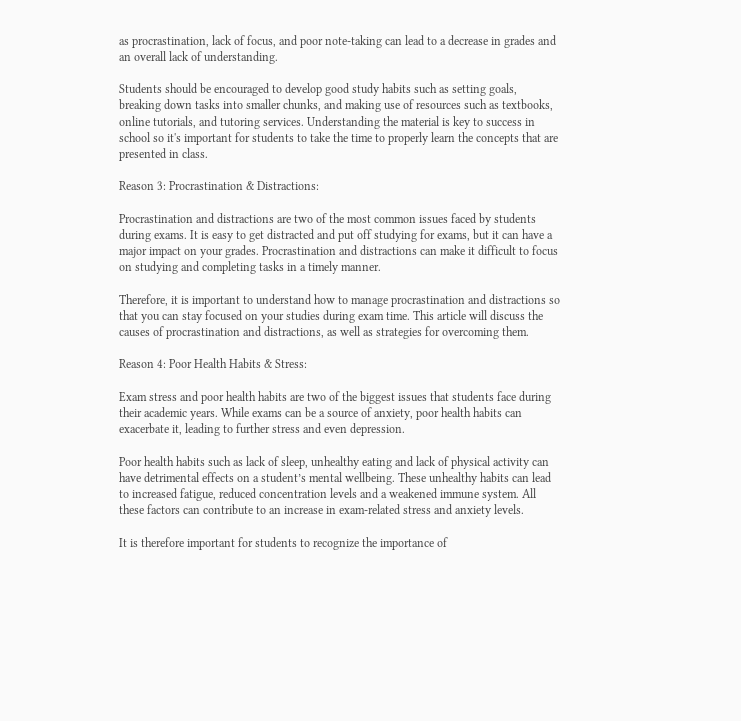as procrastination, lack of focus, and poor note-taking can lead to a decrease in grades and an overall lack of understanding.

Students should be encouraged to develop good study habits such as setting goals, breaking down tasks into smaller chunks, and making use of resources such as textbooks, online tutorials, and tutoring services. Understanding the material is key to success in school so it's important for students to take the time to properly learn the concepts that are presented in class.

Reason 3: Procrastination & Distractions:

Procrastination and distractions are two of the most common issues faced by students during exams. It is easy to get distracted and put off studying for exams, but it can have a major impact on your grades. Procrastination and distractions can make it difficult to focus on studying and completing tasks in a timely manner.

Therefore, it is important to understand how to manage procrastination and distractions so that you can stay focused on your studies during exam time. This article will discuss the causes of procrastination and distractions, as well as strategies for overcoming them.

Reason 4: Poor Health Habits & Stress:

Exam stress and poor health habits are two of the biggest issues that students face during their academic years. While exams can be a source of anxiety, poor health habits can exacerbate it, leading to further stress and even depression.

Poor health habits such as lack of sleep, unhealthy eating and lack of physical activity can have detrimental effects on a student’s mental wellbeing. These unhealthy habits can lead to increased fatigue, reduced concentration levels and a weakened immune system. All these factors can contribute to an increase in exam-related stress and anxiety levels.

It is therefore important for students to recognize the importance of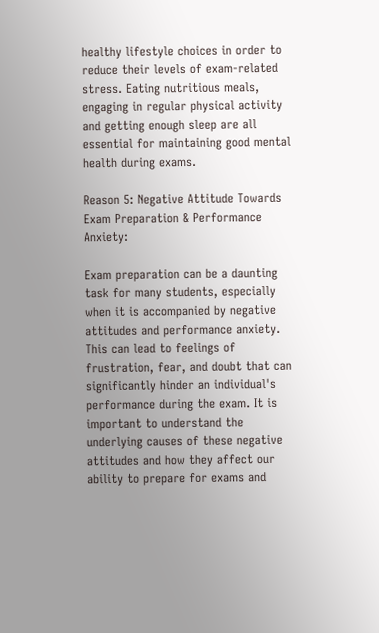healthy lifestyle choices in order to reduce their levels of exam-related stress. Eating nutritious meals, engaging in regular physical activity and getting enough sleep are all essential for maintaining good mental health during exams.

Reason 5: Negative Attitude Towards Exam Preparation & Performance Anxiety:

Exam preparation can be a daunting task for many students, especially when it is accompanied by negative attitudes and performance anxiety. This can lead to feelings of frustration, fear, and doubt that can significantly hinder an individual's performance during the exam. It is important to understand the underlying causes of these negative attitudes and how they affect our ability to prepare for exams and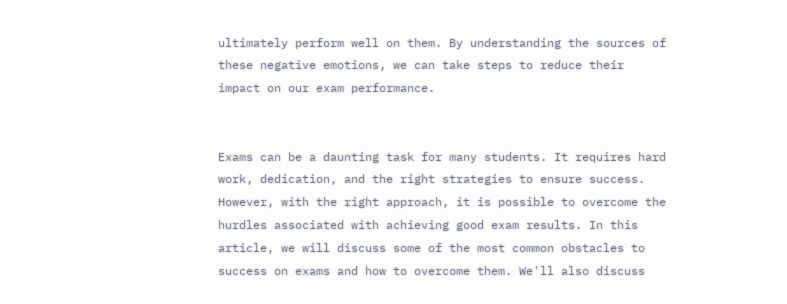ultimately perform well on them. By understanding the sources of these negative emotions, we can take steps to reduce their impact on our exam performance.


Exams can be a daunting task for many students. It requires hard work, dedication, and the right strategies to ensure success. However, with the right approach, it is possible to overcome the hurdles associated with achieving good exam results. In this article, we will discuss some of the most common obstacles to success on exams and how to overcome them. We'll also discuss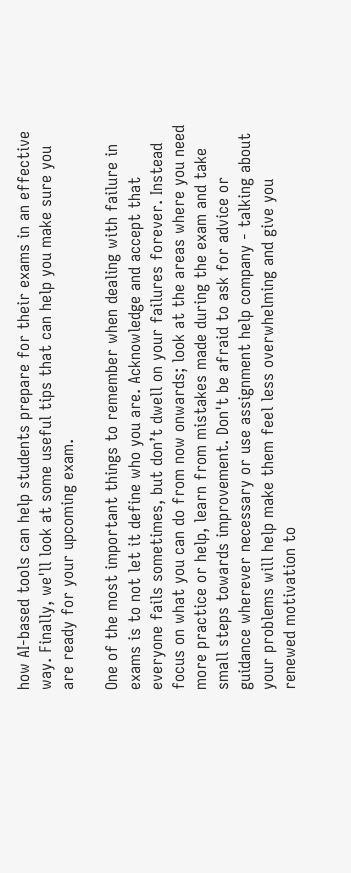how AI-based tools can help students prepare for their exams in an effective way. Finally, we'll look at some useful tips that can help you make sure you are ready for your upcoming exam.

One of the most important things to remember when dealing with failure in exams is to not let it define who you are. Acknowledge and accept that everyone fails sometimes, but don’t dwell on your failures forever. Instead focus on what you can do from now onwards; look at the areas where you need more practice or help, learn from mistakes made during the exam and take small steps towards improvement. Don't be afraid to ask for advice or guidance wherever necessary or use assignment help company - talking about your problems will help make them feel less overwhelming and give you renewed motivation to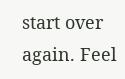start over again. Feel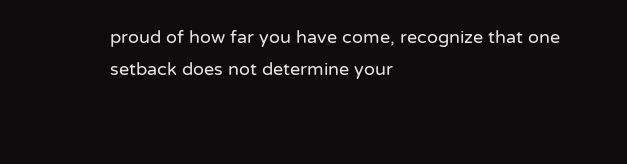proud of how far you have come, recognize that one setback does not determine your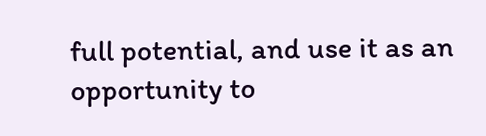full potential, and use it as an opportunity to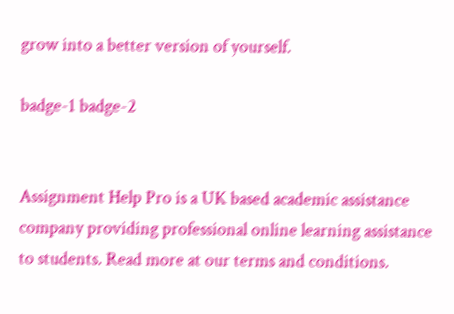grow into a better version of yourself.

badge-1 badge-2


Assignment Help Pro is a UK based academic assistance company providing professional online learning assistance to students. Read more at our terms and conditions.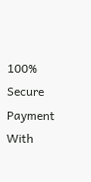100% Secure Payment With